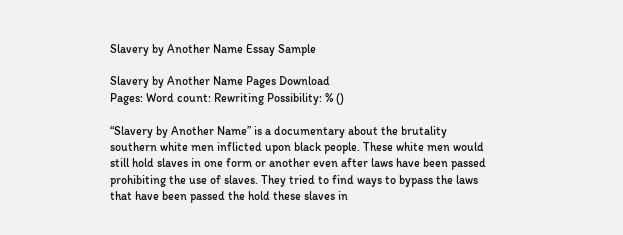Slavery by Another Name Essay Sample

Slavery by Another Name Pages Download
Pages: Word count: Rewriting Possibility: % ()

“Slavery by Another Name” is a documentary about the brutality southern white men inflicted upon black people. These white men would still hold slaves in one form or another even after laws have been passed prohibiting the use of slaves. They tried to find ways to bypass the laws that have been passed the hold these slaves in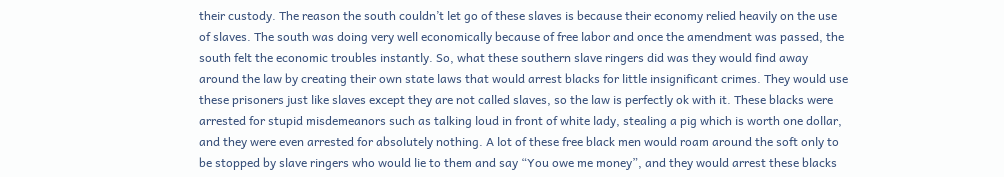their custody. The reason the south couldn’t let go of these slaves is because their economy relied heavily on the use of slaves. The south was doing very well economically because of free labor and once the amendment was passed, the south felt the economic troubles instantly. So, what these southern slave ringers did was they would find away around the law by creating their own state laws that would arrest blacks for little insignificant crimes. They would use these prisoners just like slaves except they are not called slaves, so the law is perfectly ok with it. These blacks were arrested for stupid misdemeanors such as talking loud in front of white lady, stealing a pig which is worth one dollar, and they were even arrested for absolutely nothing. A lot of these free black men would roam around the soft only to be stopped by slave ringers who would lie to them and say “You owe me money”, and they would arrest these blacks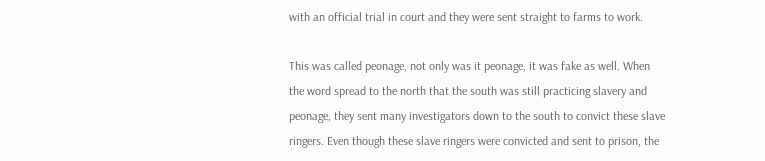with an official trial in court and they were sent straight to farms to work.

This was called peonage, not only was it peonage, it was fake as well. When the word spread to the north that the south was still practicing slavery and peonage, they sent many investigators down to the south to convict these slave ringers. Even though these slave ringers were convicted and sent to prison, the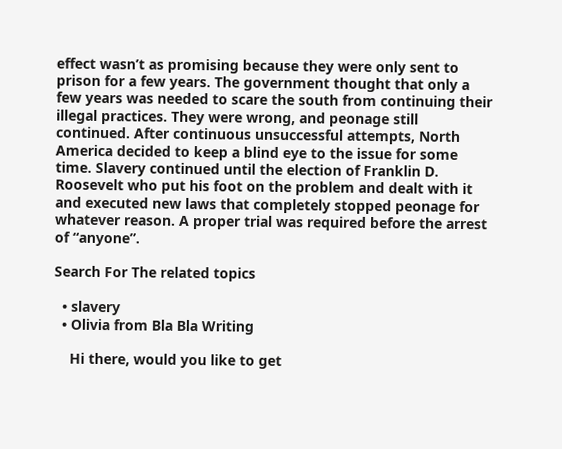effect wasn’t as promising because they were only sent to prison for a few years. The government thought that only a few years was needed to scare the south from continuing their illegal practices. They were wrong, and peonage still continued. After continuous unsuccessful attempts, North America decided to keep a blind eye to the issue for some time. Slavery continued until the election of Franklin D. Roosevelt who put his foot on the problem and dealt with it and executed new laws that completely stopped peonage for whatever reason. A proper trial was required before the arrest of “anyone”.

Search For The related topics

  • slavery
  • Olivia from Bla Bla Writing

    Hi there, would you like to get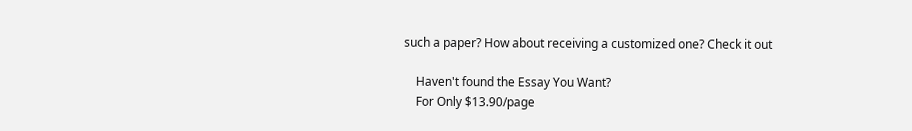such a paper? How about receiving a customized one? Check it out

    Haven't found the Essay You Want?
    For Only $13.90/page